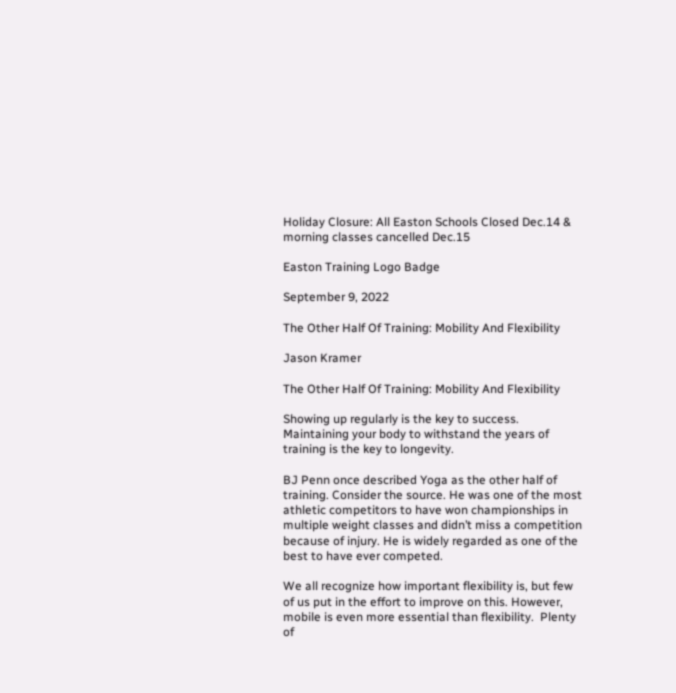Holiday Closure: All Easton Schools Closed Dec.14 & morning classes cancelled Dec.15

Easton Training Logo Badge

September 9, 2022

The Other Half Of Training: Mobility And Flexibility

Jason Kramer

The Other Half Of Training: Mobility And Flexibility

Showing up regularly is the key to success.  Maintaining your body to withstand the years of training is the key to longevity.

BJ Penn once described Yoga as the other half of training. Consider the source. He was one of the most athletic competitors to have won championships in multiple weight classes and didn’t miss a competition because of injury. He is widely regarded as one of the best to have ever competed.

We all recognize how important flexibility is, but few of us put in the effort to improve on this. However, mobile is even more essential than flexibility.  Plenty of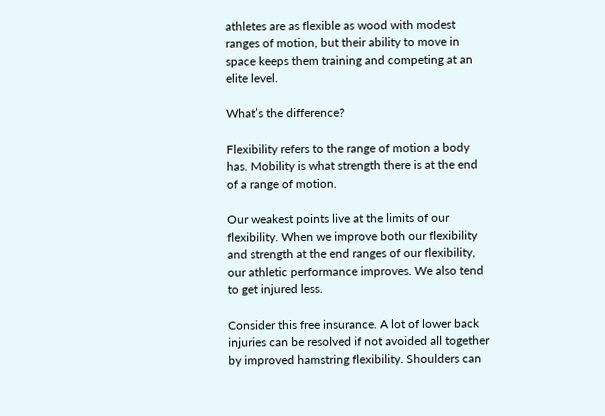athletes are as flexible as wood with modest ranges of motion, but their ability to move in space keeps them training and competing at an elite level.

What’s the difference?

Flexibility refers to the range of motion a body has. Mobility is what strength there is at the end of a range of motion.

Our weakest points live at the limits of our flexibility. When we improve both our flexibility and strength at the end ranges of our flexibility, our athletic performance improves. We also tend to get injured less.

Consider this free insurance. A lot of lower back injuries can be resolved if not avoided all together by improved hamstring flexibility. Shoulders can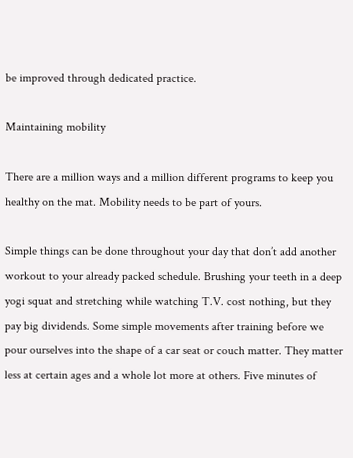be improved through dedicated practice.

Maintaining mobility

There are a million ways and a million different programs to keep you healthy on the mat. Mobility needs to be part of yours.

Simple things can be done throughout your day that don’t add another workout to your already packed schedule. Brushing your teeth in a deep yogi squat and stretching while watching T.V. cost nothing, but they pay big dividends. Some simple movements after training before we pour ourselves into the shape of a car seat or couch matter. They matter less at certain ages and a whole lot more at others. Five minutes of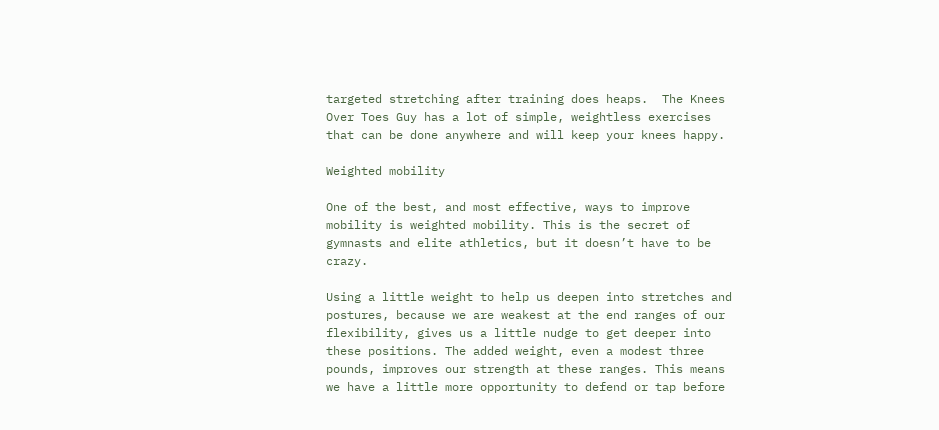targeted stretching after training does heaps.  The Knees Over Toes Guy has a lot of simple, weightless exercises that can be done anywhere and will keep your knees happy.

Weighted mobility

One of the best, and most effective, ways to improve mobility is weighted mobility. This is the secret of gymnasts and elite athletics, but it doesn’t have to be crazy.

Using a little weight to help us deepen into stretches and postures, because we are weakest at the end ranges of our flexibility, gives us a little nudge to get deeper into these positions. The added weight, even a modest three pounds, improves our strength at these ranges. This means we have a little more opportunity to defend or tap before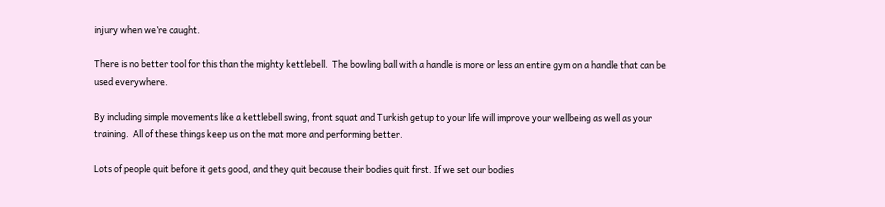injury when we’re caught.

There is no better tool for this than the mighty kettlebell.  The bowling ball with a handle is more or less an entire gym on a handle that can be used everywhere.

By including simple movements like a kettlebell swing, front squat and Turkish getup to your life will improve your wellbeing as well as your training.  All of these things keep us on the mat more and performing better.

Lots of people quit before it gets good, and they quit because their bodies quit first. If we set our bodies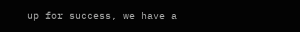up for success, we have a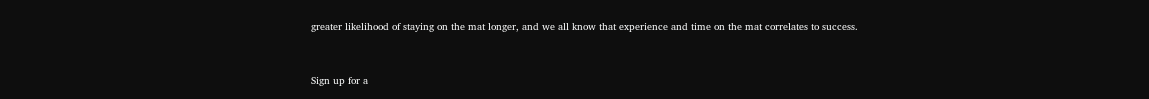greater likelihood of staying on the mat longer, and we all know that experience and time on the mat correlates to success.


Sign up for a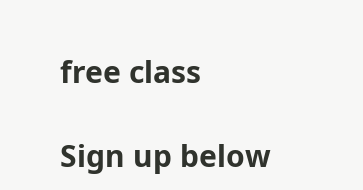free class

Sign up below